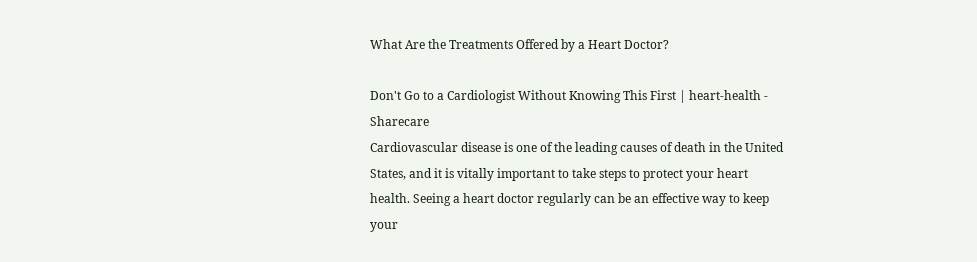What Are the Treatments Offered by a Heart Doctor?

Don't Go to a Cardiologist Without Knowing This First | heart-health -  Sharecare
Cardiovascular disease is one of the leading causes of death in the United States, and it is vitally important to take steps to protect your heart health. Seeing a heart doctor regularly can be an effective way to keep your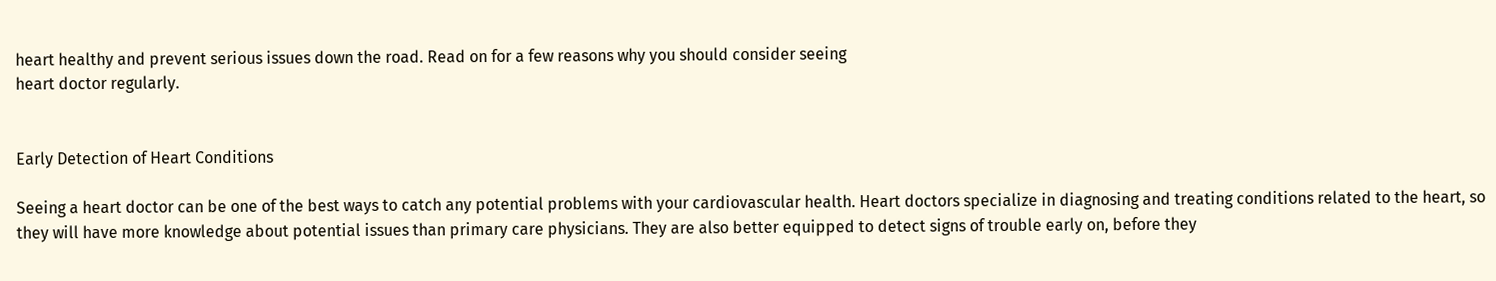heart healthy and prevent serious issues down the road. Read on for a few reasons why you should consider seeing
heart doctor regularly.


Early Detection of Heart Conditions

Seeing a heart doctor can be one of the best ways to catch any potential problems with your cardiovascular health. Heart doctors specialize in diagnosing and treating conditions related to the heart, so they will have more knowledge about potential issues than primary care physicians. They are also better equipped to detect signs of trouble early on, before they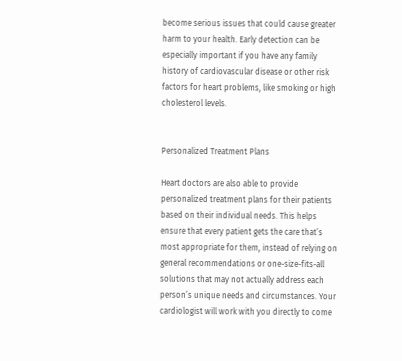become serious issues that could cause greater harm to your health. Early detection can be especially important if you have any family history of cardiovascular disease or other risk factors for heart problems, like smoking or high cholesterol levels.


Personalized Treatment Plans

Heart doctors are also able to provide personalized treatment plans for their patients based on their individual needs. This helps ensure that every patient gets the care that’s most appropriate for them, instead of relying on general recommendations or one-size-fits-all solutions that may not actually address each person’s unique needs and circumstances. Your cardiologist will work with you directly to come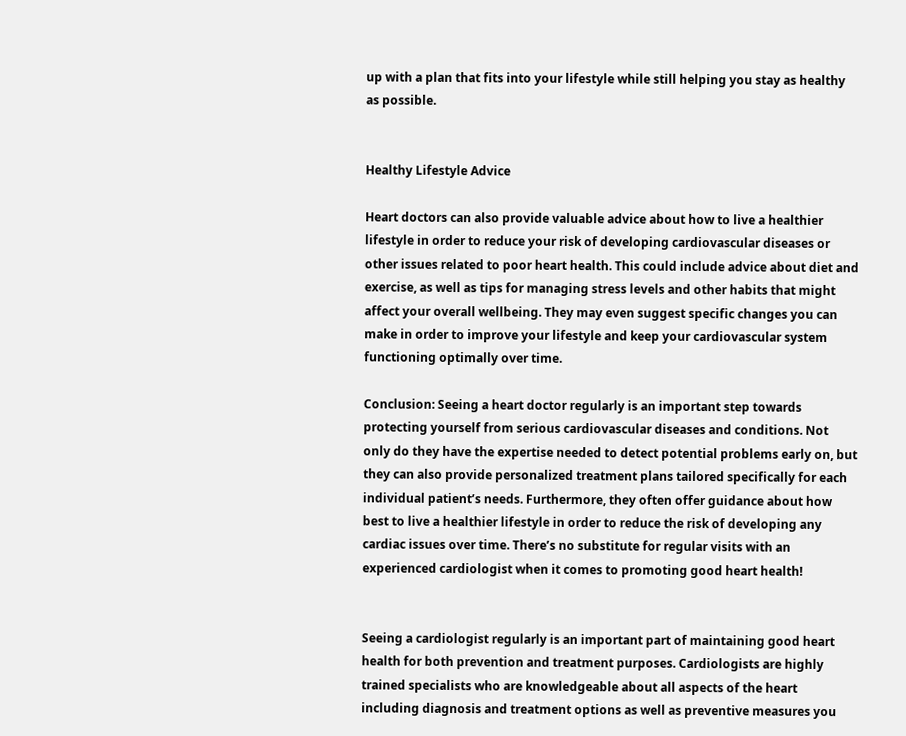up with a plan that fits into your lifestyle while still helping you stay as healthy as possible.


Healthy Lifestyle Advice

Heart doctors can also provide valuable advice about how to live a healthier lifestyle in order to reduce your risk of developing cardiovascular diseases or other issues related to poor heart health. This could include advice about diet and exercise, as well as tips for managing stress levels and other habits that might affect your overall wellbeing. They may even suggest specific changes you can make in order to improve your lifestyle and keep your cardiovascular system functioning optimally over time.

Conclusion: Seeing a heart doctor regularly is an important step towards protecting yourself from serious cardiovascular diseases and conditions. Not only do they have the expertise needed to detect potential problems early on, but they can also provide personalized treatment plans tailored specifically for each individual patient’s needs. Furthermore, they often offer guidance about how best to live a healthier lifestyle in order to reduce the risk of developing any cardiac issues over time. There’s no substitute for regular visits with an experienced cardiologist when it comes to promoting good heart health!


Seeing a cardiologist regularly is an important part of maintaining good heart health for both prevention and treatment purposes. Cardiologists are highly trained specialists who are knowledgeable about all aspects of the heart including diagnosis and treatment options as well as preventive measures you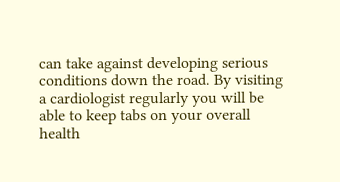can take against developing serious conditions down the road. By visiting a cardiologist regularly you will be able to keep tabs on your overall health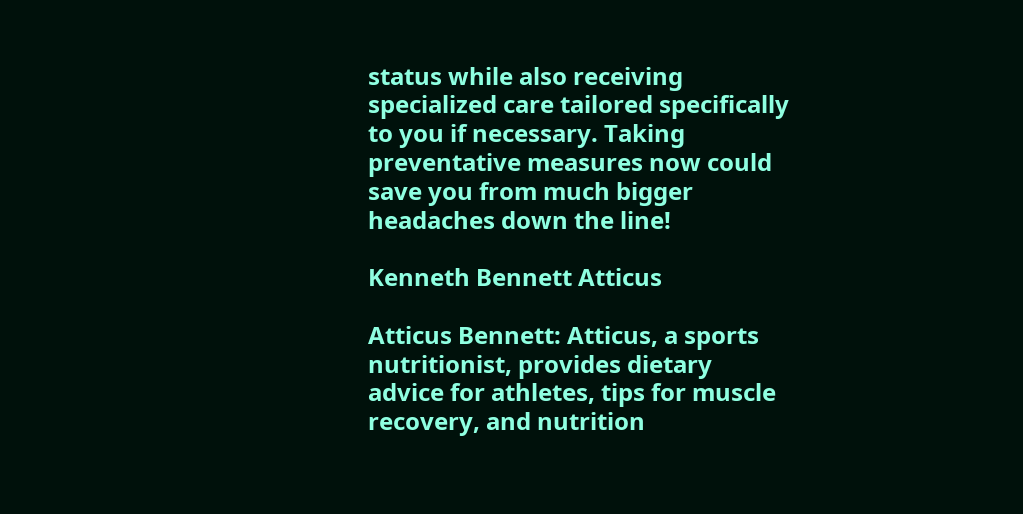status while also receiving specialized care tailored specifically to you if necessary. Taking preventative measures now could save you from much bigger headaches down the line!

Kenneth Bennett Atticus

Atticus Bennett: Atticus, a sports nutritionist, provides dietary advice for athletes, tips for muscle recovery, and nutrition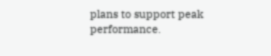plans to support peak performance.